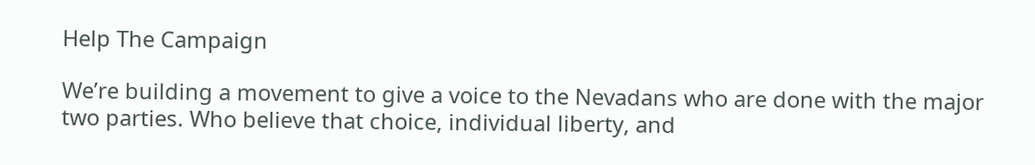Help The Campaign

We’re building a movement to give a voice to the Nevadans who are done with the major two parties. Who believe that choice, individual liberty, and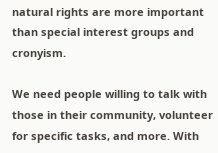natural rights are more important than special interest groups and cronyism.

We need people willing to talk with those in their community, volunteer for specific tasks, and more. With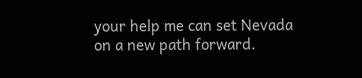your help me can set Nevada on a new path forward.